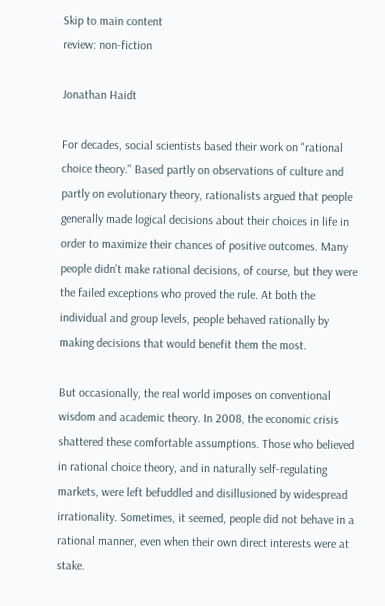Skip to main content
review: non-fiction

Jonathan Haidt

For decades, social scientists based their work on "rational choice theory." Based partly on observations of culture and partly on evolutionary theory, rationalists argued that people generally made logical decisions about their choices in life in order to maximize their chances of positive outcomes. Many people didn't make rational decisions, of course, but they were the failed exceptions who proved the rule. At both the individual and group levels, people behaved rationally by making decisions that would benefit them the most.

But occasionally, the real world imposes on conventional wisdom and academic theory. In 2008, the economic crisis shattered these comfortable assumptions. Those who believed in rational choice theory, and in naturally self-regulating markets, were left befuddled and disillusioned by widespread irrationality. Sometimes, it seemed, people did not behave in a rational manner, even when their own direct interests were at stake.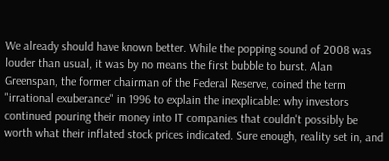We already should have known better. While the popping sound of 2008 was louder than usual, it was by no means the first bubble to burst. Alan Greenspan, the former chairman of the Federal Reserve, coined the term "irrational exuberance" in 1996 to explain the inexplicable: why investors continued pouring their money into IT companies that couldn't possibly be worth what their inflated stock prices indicated. Sure enough, reality set in, and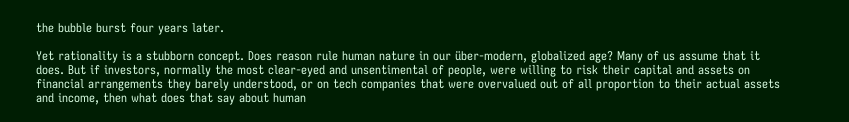the bubble burst four years later.

Yet rationality is a stubborn concept. Does reason rule human nature in our über-modern, globalized age? Many of us assume that it does. But if investors, normally the most clear-eyed and unsentimental of people, were willing to risk their capital and assets on financial arrangements they barely understood, or on tech companies that were overvalued out of all proportion to their actual assets and income, then what does that say about human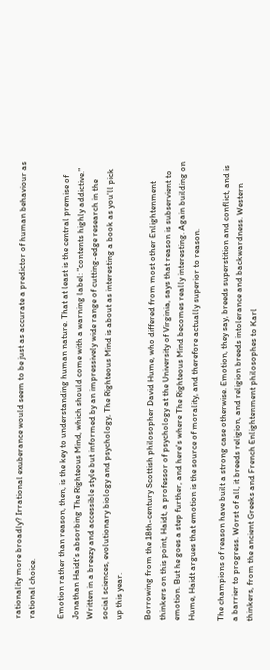rationality more broadly? Irrational exuberance would seem to be just as accurate a predictor of human behaviour as rational choice.

Emotion rather than reason, then, is the key to understanding human nature. That at least is the central premise of Jonathan Haidt's absorbing The Righteous Mind, which should come with a warning label: "contents highly addictive." Written in a breezy and accessible style but informed by an impressively wide range of cutting-edge research in the social sciences, evolutionary biology and psychology, The Righteous Mind is about as interesting a book as you'll pick up this year.

Borrowing from the 18th-century Scottish philosopher David Hume, who differed from most other Enlightenment thinkers on this point, Haidt, a professor of psychology at the University of Virginia, says that reason is subservient to emotion. But he goes a step further, and here's where The Righteous Mind becomes really interesting. Again building on Hume, Haidt argues that emotion is the source of morality, and therefore actually superior to reason.

The champions of reason have built a strong case otherwise. Emotion, they say, breeds superstition and conflict, and is a barrier to progress. Worst of all, it breeds religion, and religion breeds intolerance and backwardness. Western thinkers, from the ancient Greeks and French Enlightenment philosophes to Karl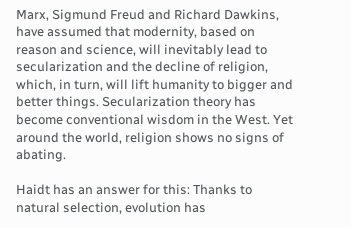Marx, Sigmund Freud and Richard Dawkins, have assumed that modernity, based on reason and science, will inevitably lead to secularization and the decline of religion, which, in turn, will lift humanity to bigger and better things. Secularization theory has become conventional wisdom in the West. Yet around the world, religion shows no signs of abating.

Haidt has an answer for this: Thanks to natural selection, evolution has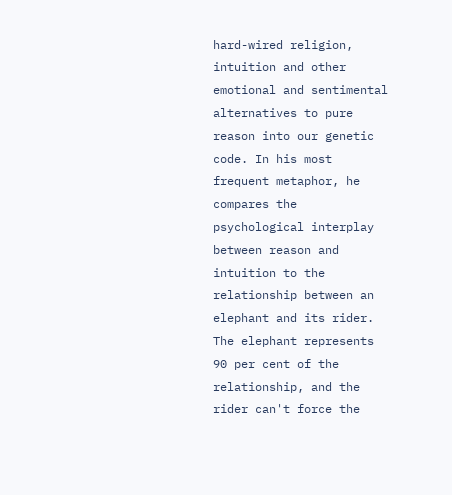hard-wired religion, intuition and other emotional and sentimental alternatives to pure reason into our genetic code. In his most frequent metaphor, he compares the psychological interplay between reason and intuition to the relationship between an elephant and its rider. The elephant represents 90 per cent of the relationship, and the rider can't force the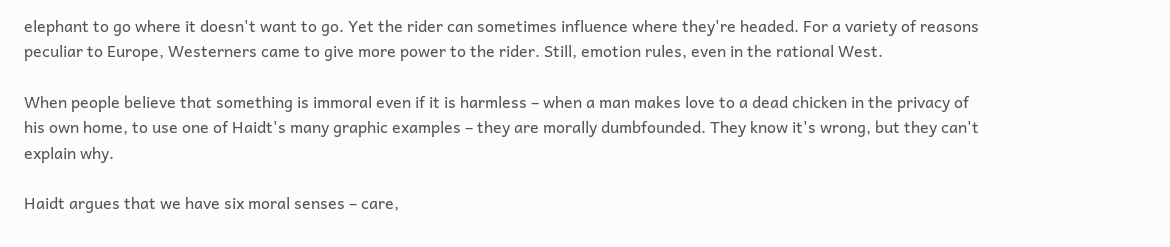elephant to go where it doesn't want to go. Yet the rider can sometimes influence where they're headed. For a variety of reasons peculiar to Europe, Westerners came to give more power to the rider. Still, emotion rules, even in the rational West.

When people believe that something is immoral even if it is harmless – when a man makes love to a dead chicken in the privacy of his own home, to use one of Haidt's many graphic examples – they are morally dumbfounded. They know it's wrong, but they can't explain why.

Haidt argues that we have six moral senses – care,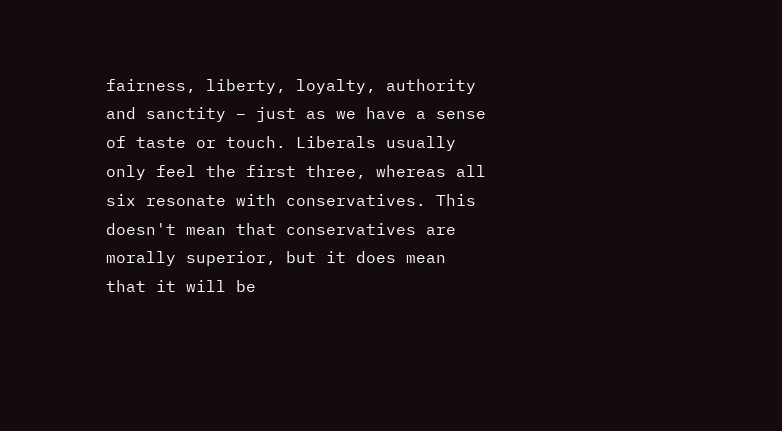fairness, liberty, loyalty, authority and sanctity – just as we have a sense of taste or touch. Liberals usually only feel the first three, whereas all six resonate with conservatives. This doesn't mean that conservatives are morally superior, but it does mean that it will be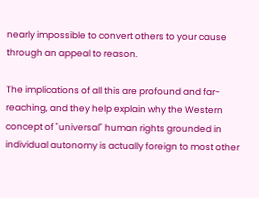nearly impossible to convert others to your cause through an appeal to reason.

The implications of all this are profound and far-reaching, and they help explain why the Western concept of "universal" human rights grounded in individual autonomy is actually foreign to most other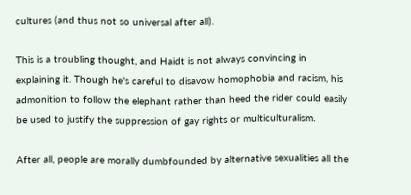cultures (and thus not so universal after all).

This is a troubling thought, and Haidt is not always convincing in explaining it. Though he's careful to disavow homophobia and racism, his admonition to follow the elephant rather than heed the rider could easily be used to justify the suppression of gay rights or multiculturalism.

After all, people are morally dumbfounded by alternative sexualities all the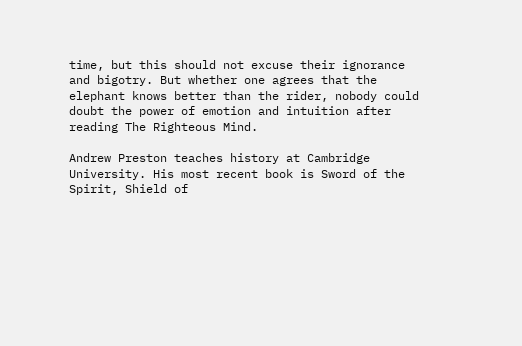time, but this should not excuse their ignorance and bigotry. But whether one agrees that the elephant knows better than the rider, nobody could doubt the power of emotion and intuition after reading The Righteous Mind.

Andrew Preston teaches history at Cambridge University. His most recent book is Sword of the Spirit, Shield of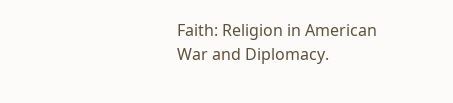Faith: Religion in American War and Diplomacy.